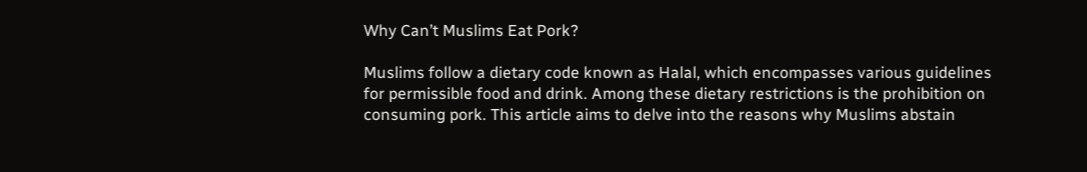Why Can’t Muslims Eat Pork?

Muslims follow a dietary code known as Halal, which encompasses various guidelines for permissible food and drink. Among these dietary restrictions is the prohibition on consuming pork. This article aims to delve into the reasons why Muslims abstain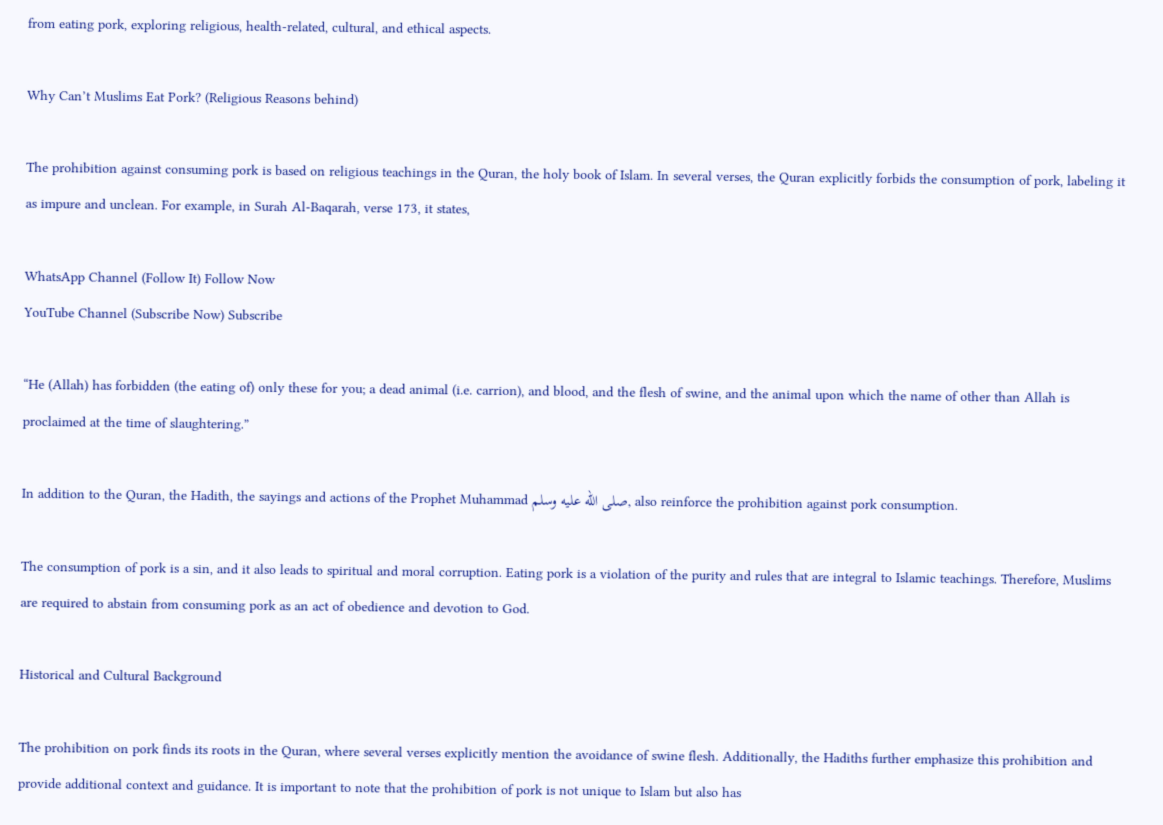from eating pork, exploring religious, health-related, cultural, and ethical aspects.

Why Can’t Muslims Eat Pork? (Religious Reasons behind)

The prohibition against consuming pork is based on religious teachings in the Quran, the holy book of Islam. In several verses, the Quran explicitly forbids the consumption of pork, labeling it as impure and unclean. For example, in Surah Al-Baqarah, verse 173, it states,

WhatsApp Channel (Follow It) Follow Now
YouTube Channel (Subscribe Now) Subscribe

“He (Allah) has forbidden (the eating of) only these for you; a dead animal (i.e. carrion), and blood, and the flesh of swine, and the animal upon which the name of other than Allah is proclaimed at the time of slaughtering.”

In addition to the Quran, the Hadith, the sayings and actions of the Prophet Muhammad صلى الله عليه وسلم, also reinforce the prohibition against pork consumption.

The consumption of pork is a sin, and it also leads to spiritual and moral corruption. Eating pork is a violation of the purity and rules that are integral to Islamic teachings. Therefore, Muslims are required to abstain from consuming pork as an act of obedience and devotion to God.

Historical and Cultural Background

The prohibition on pork finds its roots in the Quran, where several verses explicitly mention the avoidance of swine flesh. Additionally, the Hadiths further emphasize this prohibition and provide additional context and guidance. It is important to note that the prohibition of pork is not unique to Islam but also has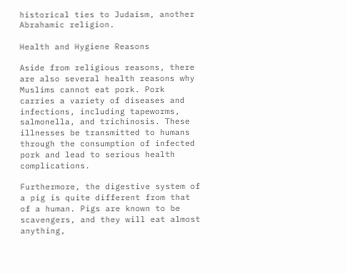historical ties to Judaism, another Abrahamic religion.

Health and Hygiene Reasons

Aside from religious reasons, there are also several health reasons why Muslims cannot eat pork. Pork carries a variety of diseases and infections, including tapeworms, salmonella, and trichinosis. These illnesses be transmitted to humans through the consumption of infected pork and lead to serious health complications.

Furthermore, the digestive system of a pig is quite different from that of a human. Pigs are known to be scavengers, and they will eat almost anything,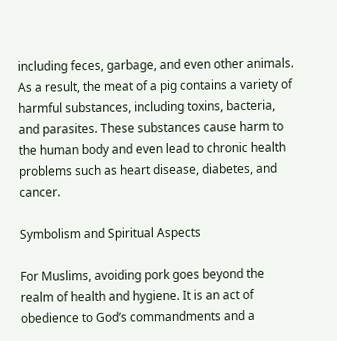including feces, garbage, and even other animals. As a result, the meat of a pig contains a variety of harmful substances, including toxins, bacteria, and parasites. These substances cause harm to the human body and even lead to chronic health problems such as heart disease, diabetes, and cancer.

Symbolism and Spiritual Aspects

For Muslims, avoiding pork goes beyond the realm of health and hygiene. It is an act of obedience to God’s commandments and a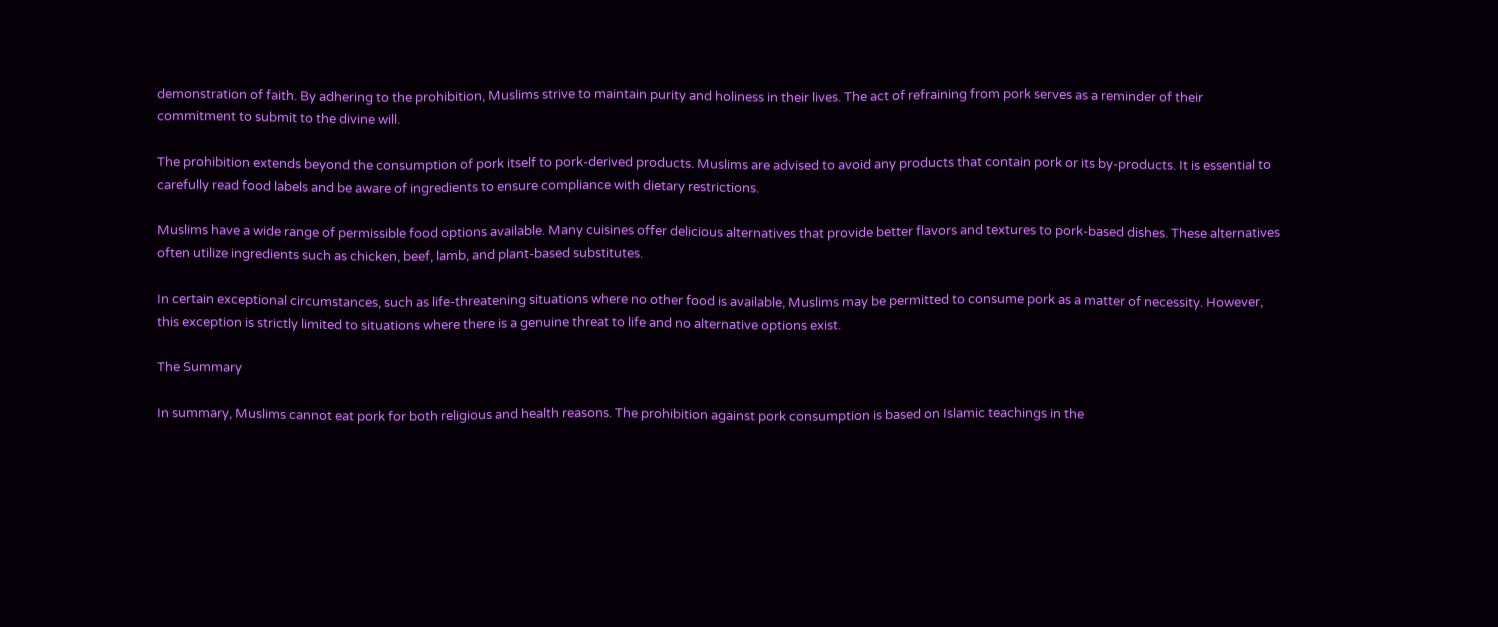demonstration of faith. By adhering to the prohibition, Muslims strive to maintain purity and holiness in their lives. The act of refraining from pork serves as a reminder of their commitment to submit to the divine will.

The prohibition extends beyond the consumption of pork itself to pork-derived products. Muslims are advised to avoid any products that contain pork or its by-products. It is essential to carefully read food labels and be aware of ingredients to ensure compliance with dietary restrictions.

Muslims have a wide range of permissible food options available. Many cuisines offer delicious alternatives that provide better flavors and textures to pork-based dishes. These alternatives often utilize ingredients such as chicken, beef, lamb, and plant-based substitutes.

In certain exceptional circumstances, such as life-threatening situations where no other food is available, Muslims may be permitted to consume pork as a matter of necessity. However, this exception is strictly limited to situations where there is a genuine threat to life and no alternative options exist.

The Summary

In summary, Muslims cannot eat pork for both religious and health reasons. The prohibition against pork consumption is based on Islamic teachings in the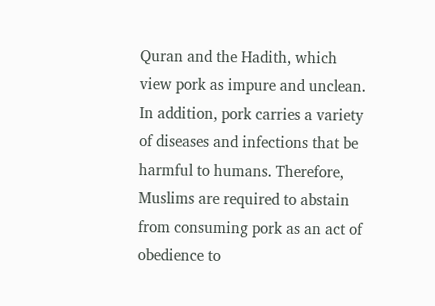Quran and the Hadith, which view pork as impure and unclean. In addition, pork carries a variety of diseases and infections that be harmful to humans. Therefore, Muslims are required to abstain from consuming pork as an act of obedience to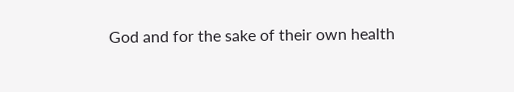God and for the sake of their own health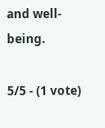and well-being.

5/5 - (1 vote)